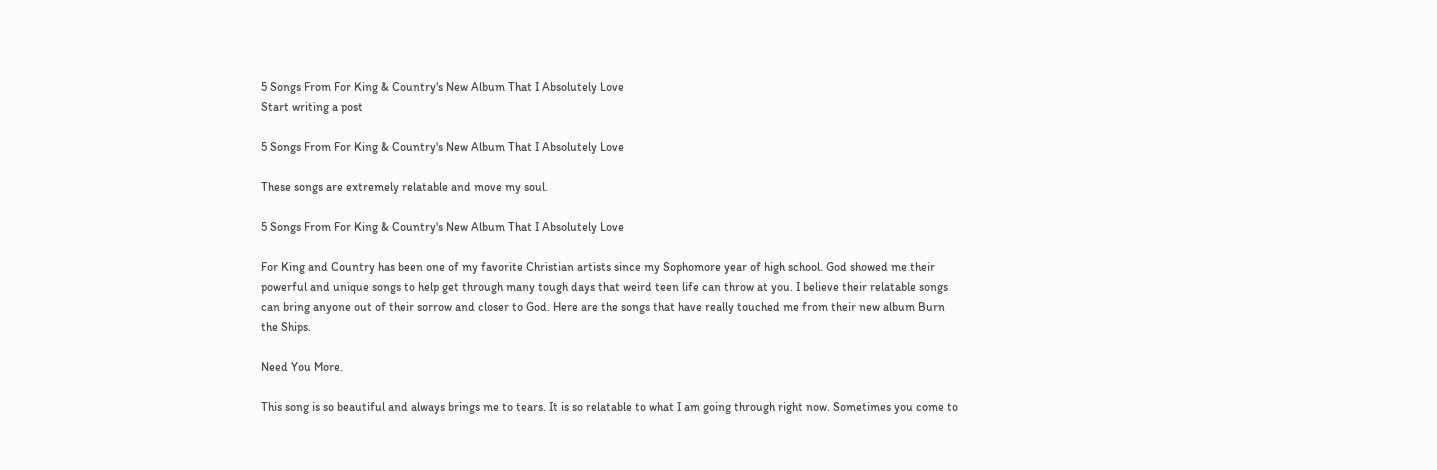5 Songs From For King & Country's New Album That I Absolutely Love
Start writing a post

5 Songs From For King & Country's New Album That I Absolutely Love

These songs are extremely relatable and move my soul.

5 Songs From For King & Country's New Album That I Absolutely Love

For King and Country has been one of my favorite Christian artists since my Sophomore year of high school. God showed me their powerful and unique songs to help get through many tough days that weird teen life can throw at you. I believe their relatable songs can bring anyone out of their sorrow and closer to God. Here are the songs that have really touched me from their new album Burn the Ships.

Need You More.

This song is so beautiful and always brings me to tears. It is so relatable to what I am going through right now. Sometimes you come to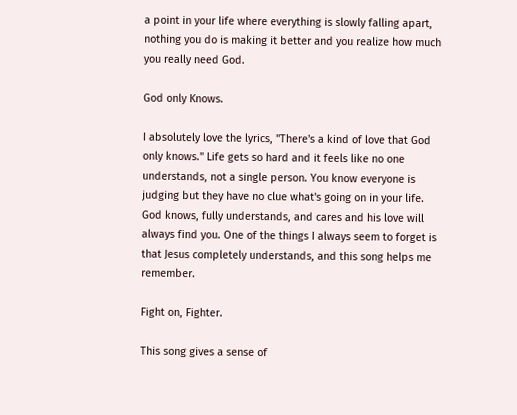a point in your life where everything is slowly falling apart, nothing you do is making it better and you realize how much you really need God.

God only Knows.

I absolutely love the lyrics, "There's a kind of love that God only knows." Life gets so hard and it feels like no one understands, not a single person. You know everyone is judging but they have no clue what's going on in your life. God knows, fully understands, and cares and his love will always find you. One of the things I always seem to forget is that Jesus completely understands, and this song helps me remember.

Fight on, Fighter.

This song gives a sense of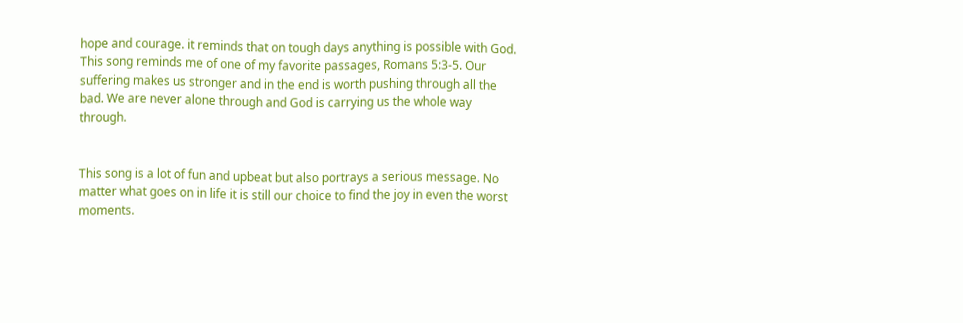hope and courage. it reminds that on tough days anything is possible with God. This song reminds me of one of my favorite passages, Romans 5:3-5. Our suffering makes us stronger and in the end is worth pushing through all the bad. We are never alone through and God is carrying us the whole way through.


This song is a lot of fun and upbeat but also portrays a serious message. No matter what goes on in life it is still our choice to find the joy in even the worst moments.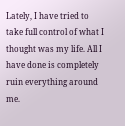Lately, I have tried to take full control of what I thought was my life. All I have done is completely ruin everything around me.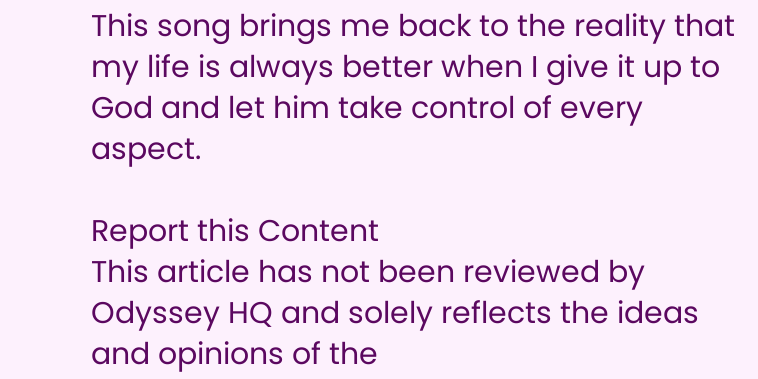This song brings me back to the reality that my life is always better when I give it up to God and let him take control of every aspect.

Report this Content
This article has not been reviewed by Odyssey HQ and solely reflects the ideas and opinions of the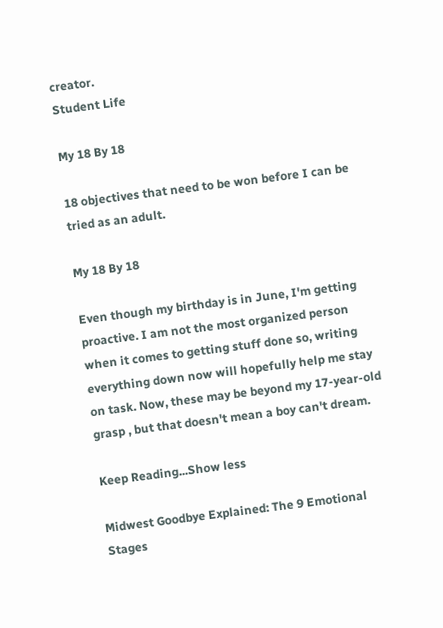creator.
Student Life

My 18 By 18

18 objectives that need to be won before I can be tried as an adult.

My 18 By 18

Even though my birthday is in June, I'm getting proactive. I am not the most organized person when it comes to getting stuff done so, writing everything down now will hopefully help me stay on task. Now, these may be beyond my 17-year-old grasp , but that doesn't mean a boy can't dream.

Keep Reading...Show less

Midwest Goodbye Explained: The 9 Emotional Stages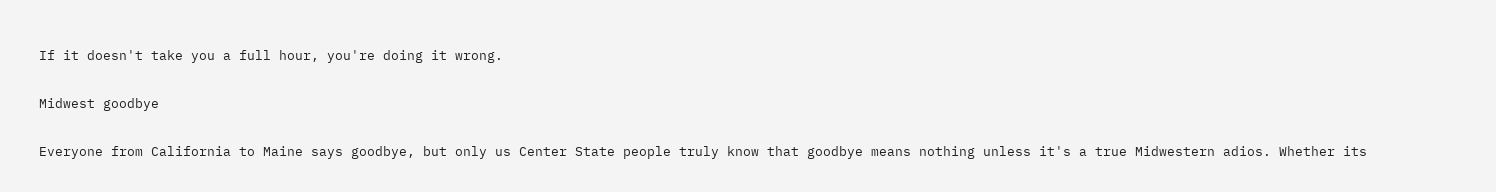If it doesn't take you a full hour, you're doing it wrong.

Midwest goodbye

Everyone from California to Maine says goodbye, but only us Center State people truly know that goodbye means nothing unless it's a true Midwestern adios. Whether its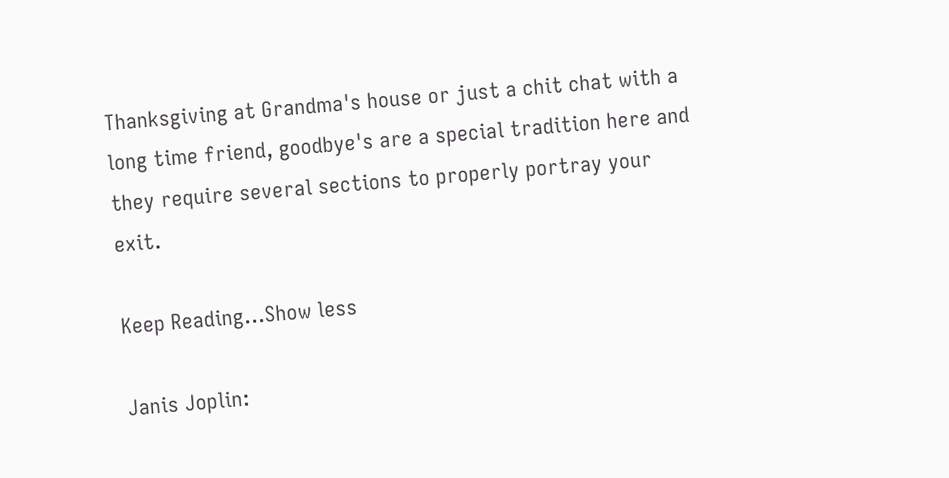Thanksgiving at Grandma's house or just a chit chat with a long time friend, goodbye's are a special tradition here and they require several sections to properly portray your exit.

Keep Reading...Show less

Janis Joplin: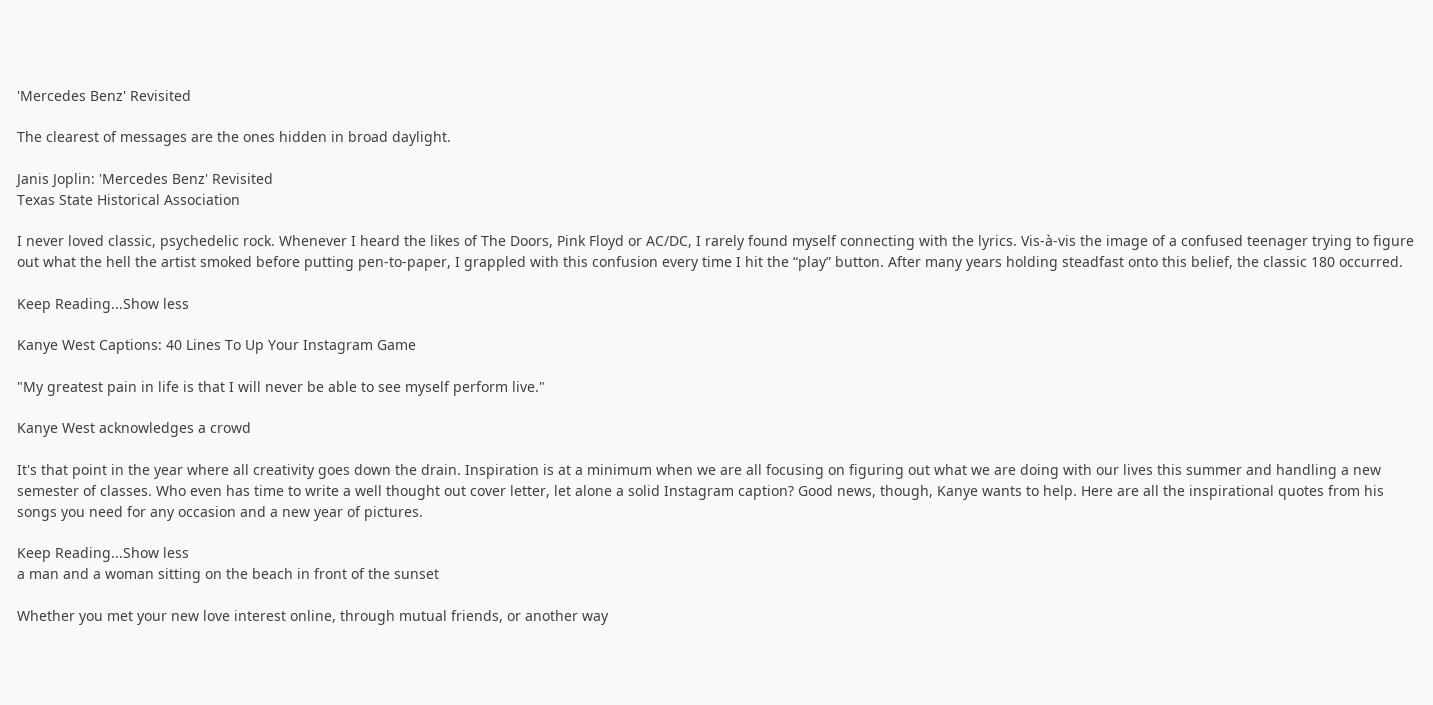'Mercedes Benz' Revisited

The clearest of messages are the ones hidden in broad daylight.

Janis Joplin: 'Mercedes Benz' Revisited
Texas State Historical Association

I never loved classic, psychedelic rock. Whenever I heard the likes of The Doors, Pink Floyd or AC/DC, I rarely found myself connecting with the lyrics. Vis-à-vis the image of a confused teenager trying to figure out what the hell the artist smoked before putting pen-to-paper, I grappled with this confusion every time I hit the “play” button. After many years holding steadfast onto this belief, the classic 180 occurred.

Keep Reading...Show less

Kanye West Captions: 40 Lines To Up Your Instagram Game

"My greatest pain in life is that I will never be able to see myself perform live."

Kanye West acknowledges a crowd

It's that point in the year where all creativity goes down the drain. Inspiration is at a minimum when we are all focusing on figuring out what we are doing with our lives this summer and handling a new semester of classes. Who even has time to write a well thought out cover letter, let alone a solid Instagram caption? Good news, though, Kanye wants to help. Here are all the inspirational quotes from his songs you need for any occasion and a new year of pictures.

Keep Reading...Show less
a man and a woman sitting on the beach in front of the sunset

Whether you met your new love interest online, through mutual friends, or another way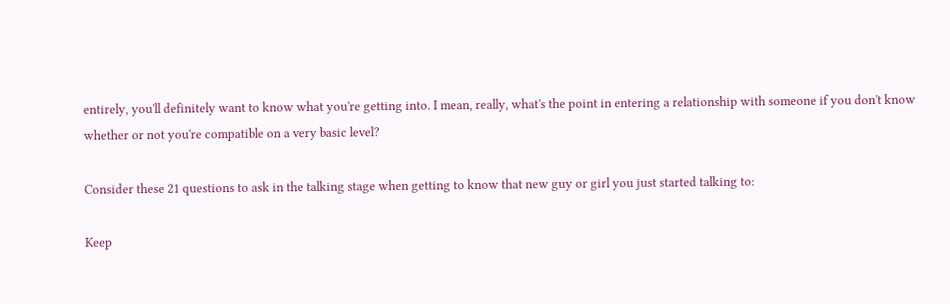entirely, you'll definitely want to know what you're getting into. I mean, really, what's the point in entering a relationship with someone if you don't know whether or not you're compatible on a very basic level?

Consider these 21 questions to ask in the talking stage when getting to know that new guy or girl you just started talking to:

Keep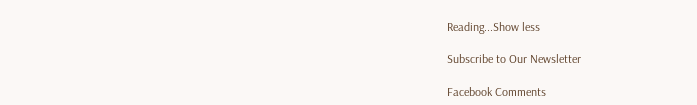Reading...Show less

Subscribe to Our Newsletter

Facebook Comments